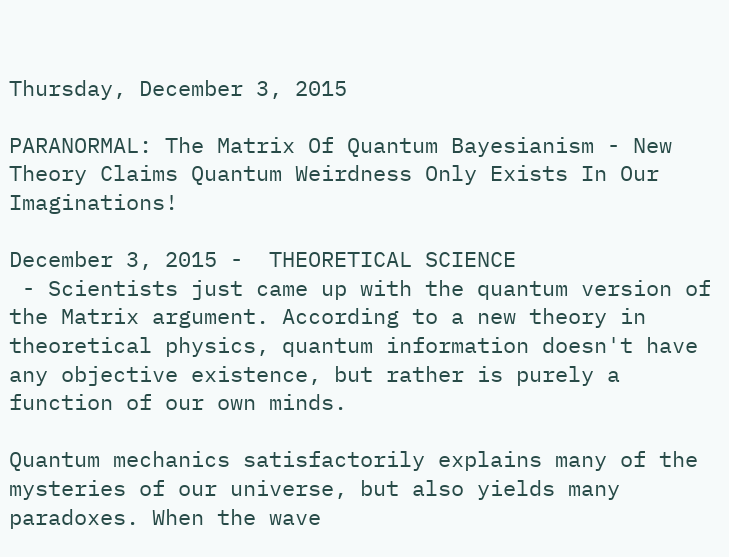Thursday, December 3, 2015

PARANORMAL: The Matrix Of Quantum Bayesianism - New Theory Claims Quantum Weirdness Only Exists In Our Imaginations!

December 3, 2015 -  THEORETICAL SCIENCE
 - Scientists just came up with the quantum version of the Matrix argument. According to a new theory in theoretical physics, quantum information doesn't have any objective existence, but rather is purely a function of our own minds.

Quantum mechanics satisfactorily explains many of the mysteries of our universe, but also yields many paradoxes. When the wave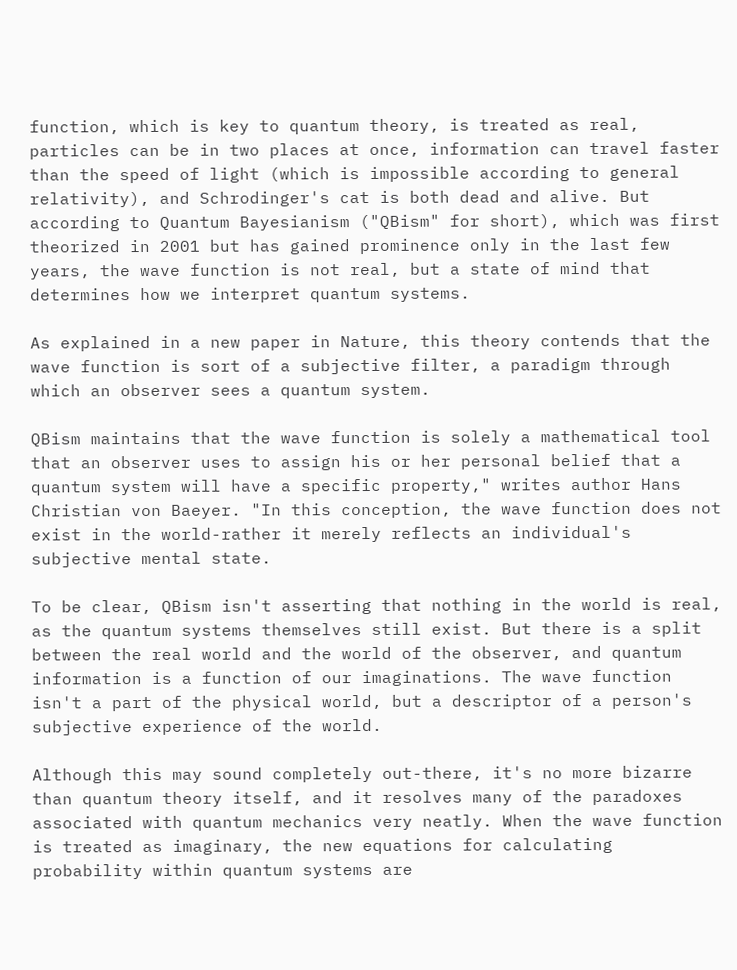function, which is key to quantum theory, is treated as real, particles can be in two places at once, information can travel faster than the speed of light (which is impossible according to general relativity), and Schrodinger's cat is both dead and alive. But according to Quantum Bayesianism ("QBism" for short), which was first theorized in 2001 but has gained prominence only in the last few years, the wave function is not real, but a state of mind that determines how we interpret quantum systems.

As explained in a new paper in Nature, this theory contends that the wave function is sort of a subjective filter, a paradigm through which an observer sees a quantum system.

QBism maintains that the wave function is solely a mathematical tool that an observer uses to assign his or her personal belief that a quantum system will have a specific property," writes author Hans Christian von Baeyer. "In this conception, the wave function does not exist in the world-rather it merely reflects an individual's subjective mental state.

To be clear, QBism isn't asserting that nothing in the world is real, as the quantum systems themselves still exist. But there is a split between the real world and the world of the observer, and quantum information is a function of our imaginations. The wave function isn't a part of the physical world, but a descriptor of a person's subjective experience of the world.

Although this may sound completely out-there, it's no more bizarre than quantum theory itself, and it resolves many of the paradoxes associated with quantum mechanics very neatly. When the wave function is treated as imaginary, the new equations for calculating probability within quantum systems are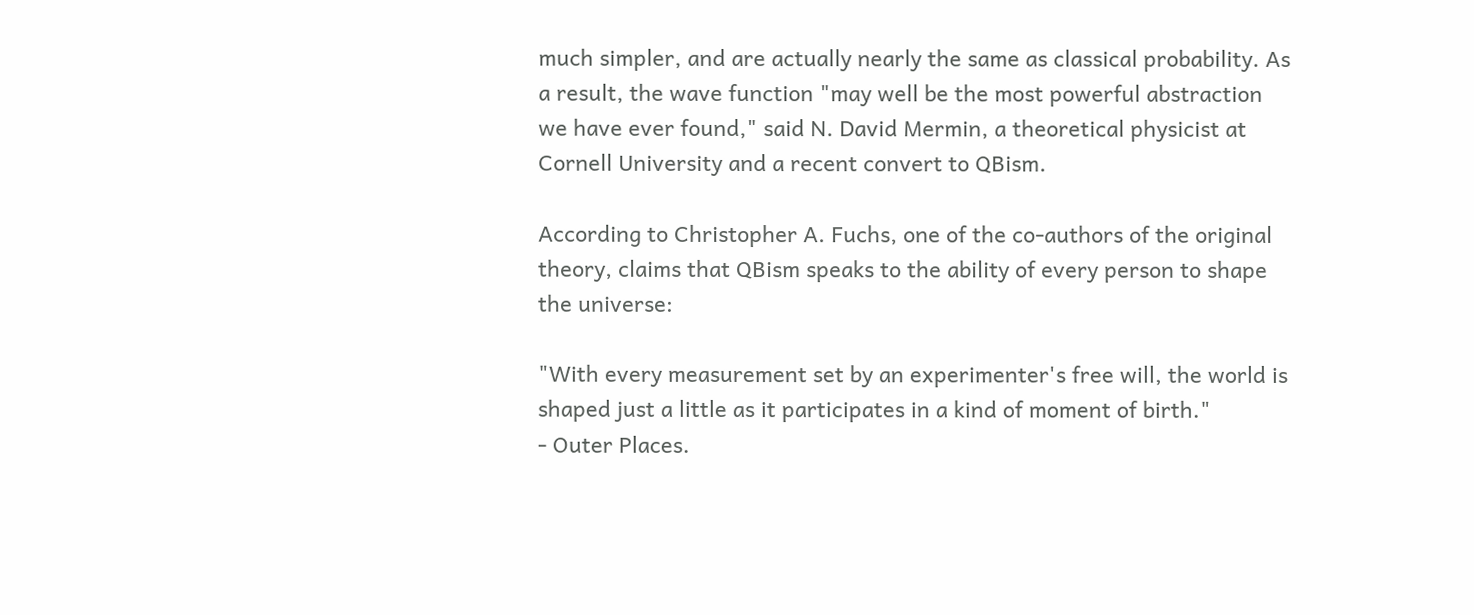much simpler, and are actually nearly the same as classical probability. As a result, the wave function "may well be the most powerful abstraction we have ever found," said N. David Mermin, a theoretical physicist at Cornell University and a recent convert to QBism.

According to Christopher A. Fuchs, one of the co-authors of the original theory, claims that QBism speaks to the ability of every person to shape the universe:

"With every measurement set by an experimenter's free will, the world is shaped just a little as it participates in a kind of moment of birth."
- Outer Places.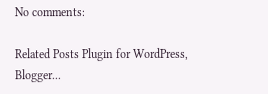No comments:

Related Posts Plugin for WordPress, Blogger...